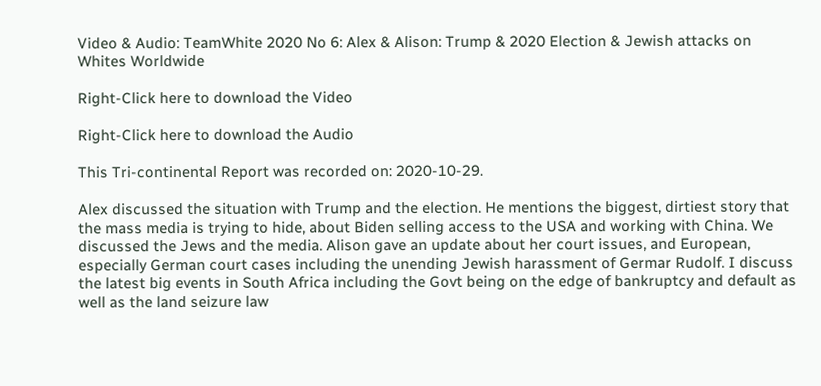Video & Audio: TeamWhite 2020 No 6: Alex & Alison: Trump & 2020 Election & Jewish attacks on Whites Worldwide

Right-Click here to download the Video

Right-Click here to download the Audio

This Tri-continental Report was recorded on: 2020-10-29.

Alex discussed the situation with Trump and the election. He mentions the biggest, dirtiest story that the mass media is trying to hide, about Biden selling access to the USA and working with China. We discussed the Jews and the media. Alison gave an update about her court issues, and European, especially German court cases including the unending Jewish harassment of Germar Rudolf. I discuss the latest big events in South Africa including the Govt being on the edge of bankruptcy and default as well as the land seizure law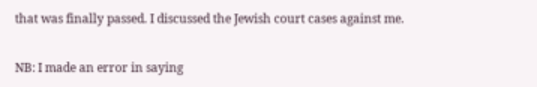that was finally passed. I discussed the Jewish court cases against me.

NB: I made an error in saying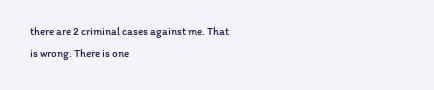there are 2 criminal cases against me. That is wrong. There is one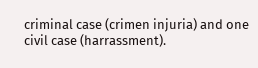criminal case (crimen injuria) and one civil case (harrassment).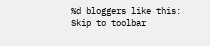%d bloggers like this:
Skip to toolbar